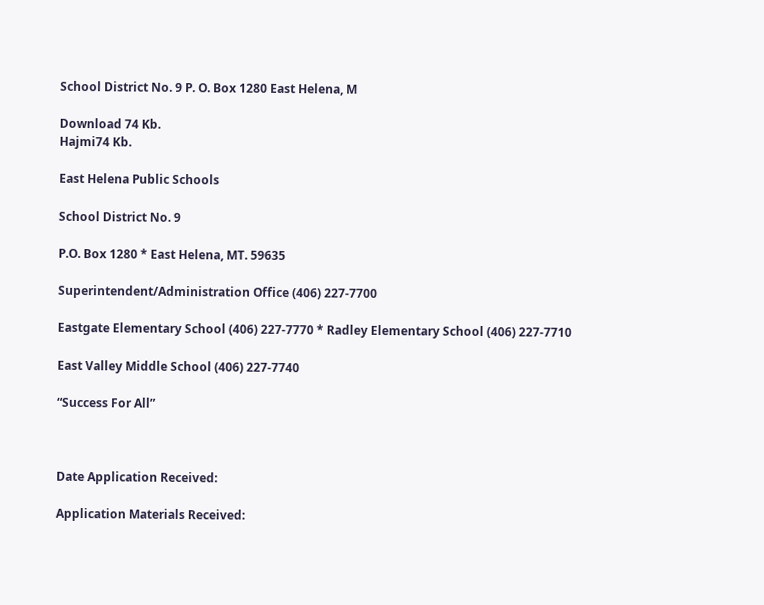School District No. 9 P. O. Box 1280 East Helena, M

Download 74 Kb.
Hajmi74 Kb.

East Helena Public Schools

School District No. 9

P.O. Box 1280 * East Helena, MT. 59635

Superintendent/Administration Office (406) 227-7700

Eastgate Elementary School (406) 227-7770 * Radley Elementary School (406) 227-7710

East Valley Middle School (406) 227-7740

“Success For All”



Date Application Received:

Application Materials Received: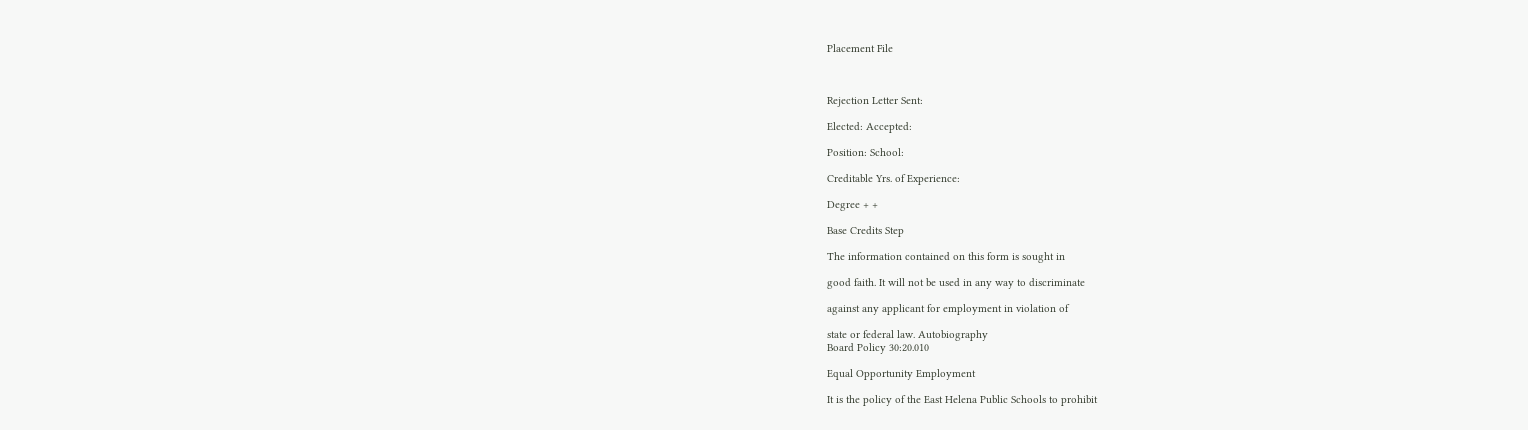Placement File



Rejection Letter Sent:

Elected: Accepted:

Position: School:

Creditable Yrs. of Experience:

Degree + +

Base Credits Step

The information contained on this form is sought in

good faith. It will not be used in any way to discriminate

against any applicant for employment in violation of

state or federal law. Autobiography
Board Policy 30:20.010

Equal Opportunity Employment

It is the policy of the East Helena Public Schools to prohibit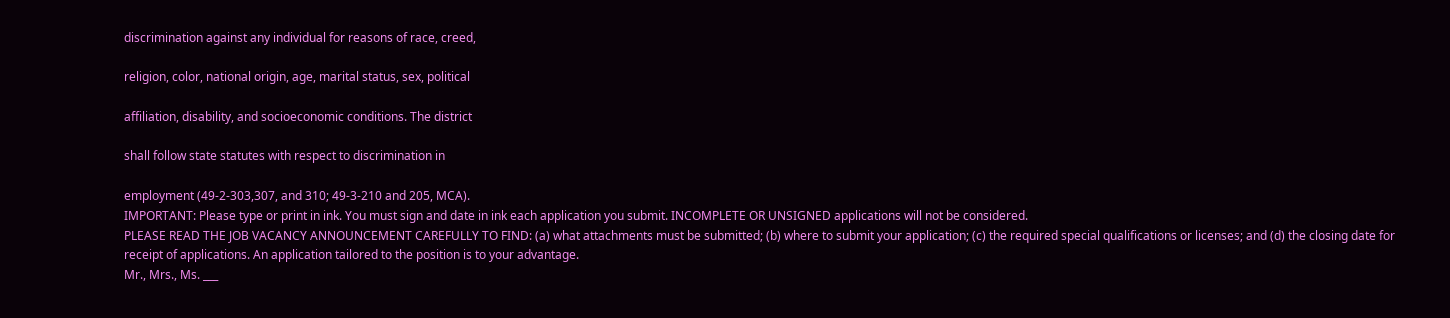discrimination against any individual for reasons of race, creed,

religion, color, national origin, age, marital status, sex, political

affiliation, disability, and socioeconomic conditions. The district

shall follow state statutes with respect to discrimination in

employment (49-2-303,307, and 310; 49-3-210 and 205, MCA).
IMPORTANT: Please type or print in ink. You must sign and date in ink each application you submit. INCOMPLETE OR UNSIGNED applications will not be considered.
PLEASE READ THE JOB VACANCY ANNOUNCEMENT CAREFULLY TO FIND: (a) what attachments must be submitted; (b) where to submit your application; (c) the required special qualifications or licenses; and (d) the closing date for receipt of applications. An application tailored to the position is to your advantage.
Mr., Mrs., Ms. ___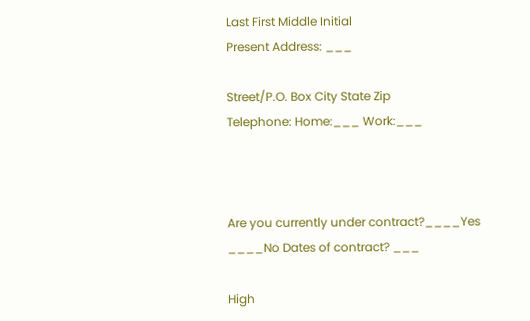Last First Middle Initial
Present Address: ___

Street/P.O. Box City State Zip
Telephone: Home:___ Work:___



Are you currently under contract?____Yes ____No Dates of contract? ___

High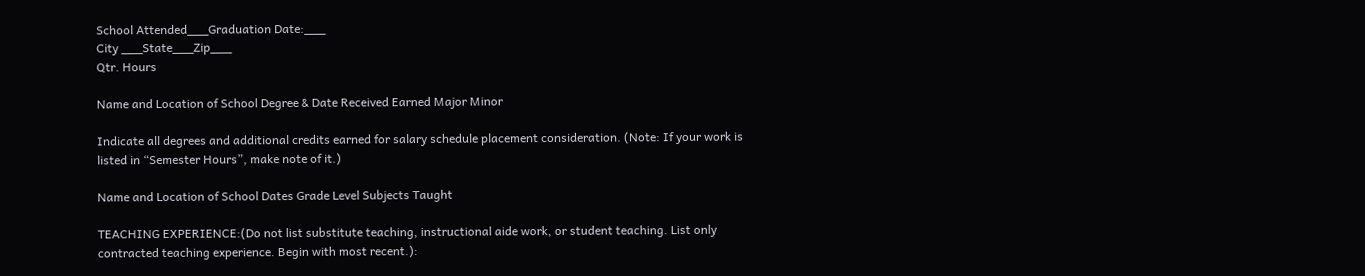School Attended___Graduation Date:___
City ___State___Zip___
Qtr. Hours

Name and Location of School Degree & Date Received Earned Major Minor

Indicate all degrees and additional credits earned for salary schedule placement consideration. (Note: If your work is listed in “Semester Hours”, make note of it.)

Name and Location of School Dates Grade Level Subjects Taught

TEACHING EXPERIENCE:(Do not list substitute teaching, instructional aide work, or student teaching. List only contracted teaching experience. Begin with most recent.):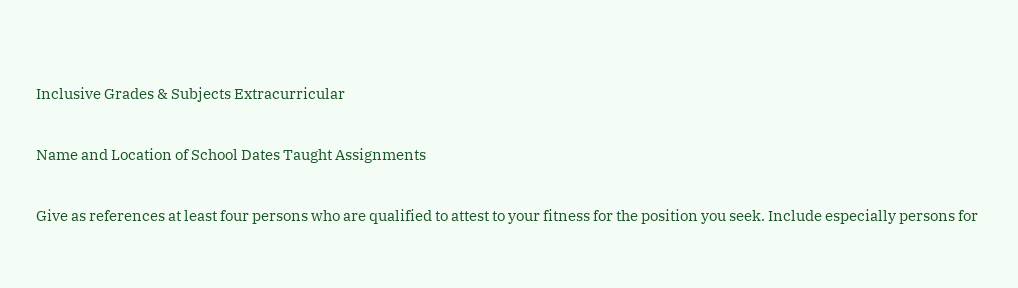Inclusive Grades & Subjects Extracurricular

Name and Location of School Dates Taught Assignments

Give as references at least four persons who are qualified to attest to your fitness for the position you seek. Include especially persons for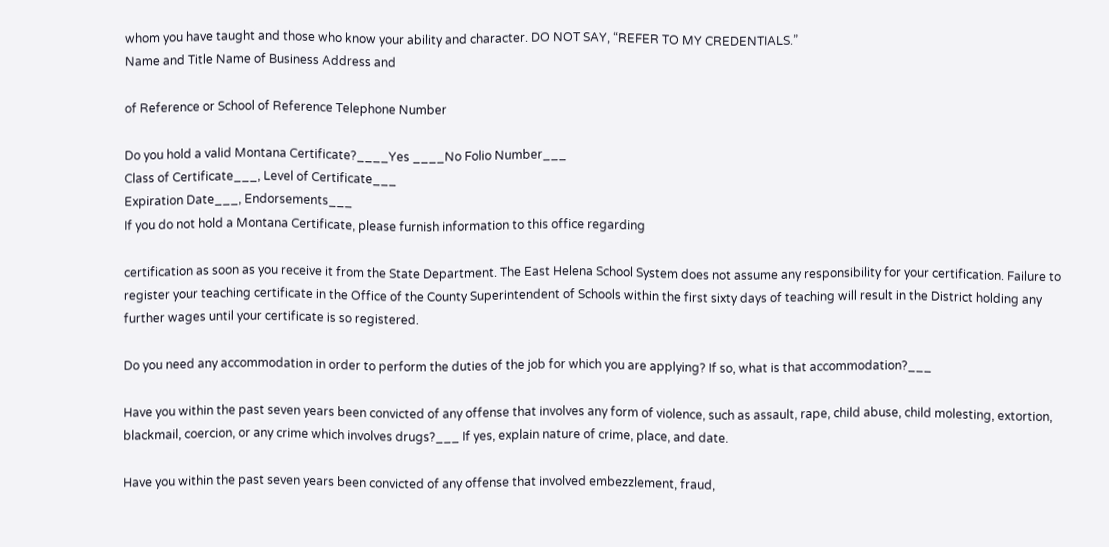whom you have taught and those who know your ability and character. DO NOT SAY, “REFER TO MY CREDENTIALS.”
Name and Title Name of Business Address and

of Reference or School of Reference Telephone Number

Do you hold a valid Montana Certificate?____Yes ____No Folio Number___
Class of Certificate___, Level of Certificate___
Expiration Date___, Endorsements___
If you do not hold a Montana Certificate, please furnish information to this office regarding

certification as soon as you receive it from the State Department. The East Helena School System does not assume any responsibility for your certification. Failure to register your teaching certificate in the Office of the County Superintendent of Schools within the first sixty days of teaching will result in the District holding any further wages until your certificate is so registered.

Do you need any accommodation in order to perform the duties of the job for which you are applying? If so, what is that accommodation?___

Have you within the past seven years been convicted of any offense that involves any form of violence, such as assault, rape, child abuse, child molesting, extortion, blackmail, coercion, or any crime which involves drugs?___ If yes, explain nature of crime, place, and date.

Have you within the past seven years been convicted of any offense that involved embezzlement, fraud,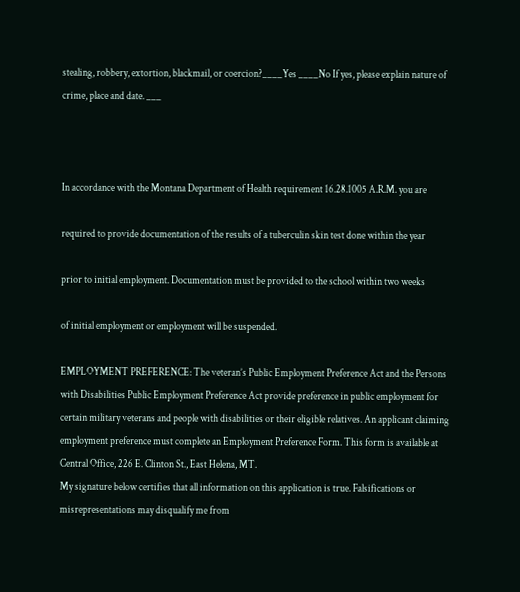stealing, robbery, extortion, blackmail, or coercion?____Yes ____No If yes, please explain nature of crime, place and date. ___



In accordance with the Montana Department of Health requirement 16.28.1005 A.R.M. you are

required to provide documentation of the results of a tuberculin skin test done within the year

prior to initial employment. Documentation must be provided to the school within two weeks

of initial employment or employment will be suspended.

EMPLOYMENT PREFERENCE: The veteran’s Public Employment Preference Act and the Persons with Disabilities Public Employment Preference Act provide preference in public employment for certain military veterans and people with disabilities or their eligible relatives. An applicant claiming employment preference must complete an Employment Preference Form. This form is available at Central Office, 226 E. Clinton St., East Helena, MT.
My signature below certifies that all information on this application is true. Falsifications or misrepresentations may disqualify me from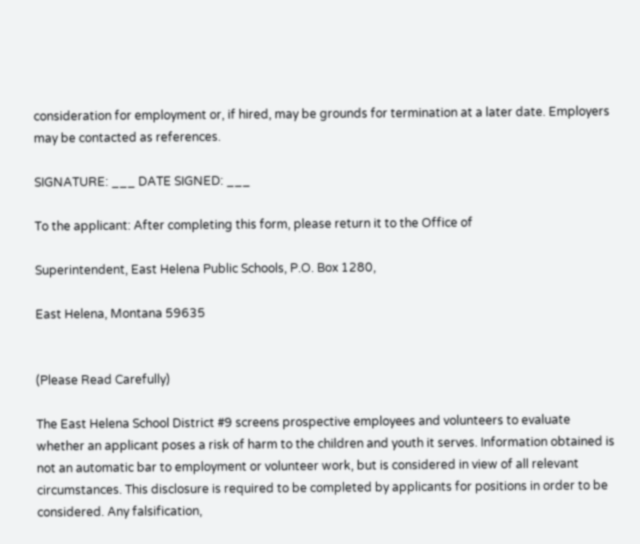consideration for employment or, if hired, may be grounds for termination at a later date. Employers may be contacted as references.

SIGNATURE: ___ DATE SIGNED: ___

To the applicant: After completing this form, please return it to the Office of

Superintendent, East Helena Public Schools, P.O. Box 1280,

East Helena, Montana 59635


(Please Read Carefully)

The East Helena School District #9 screens prospective employees and volunteers to evaluate whether an applicant poses a risk of harm to the children and youth it serves. Information obtained is not an automatic bar to employment or volunteer work, but is considered in view of all relevant circumstances. This disclosure is required to be completed by applicants for positions in order to be considered. Any falsification,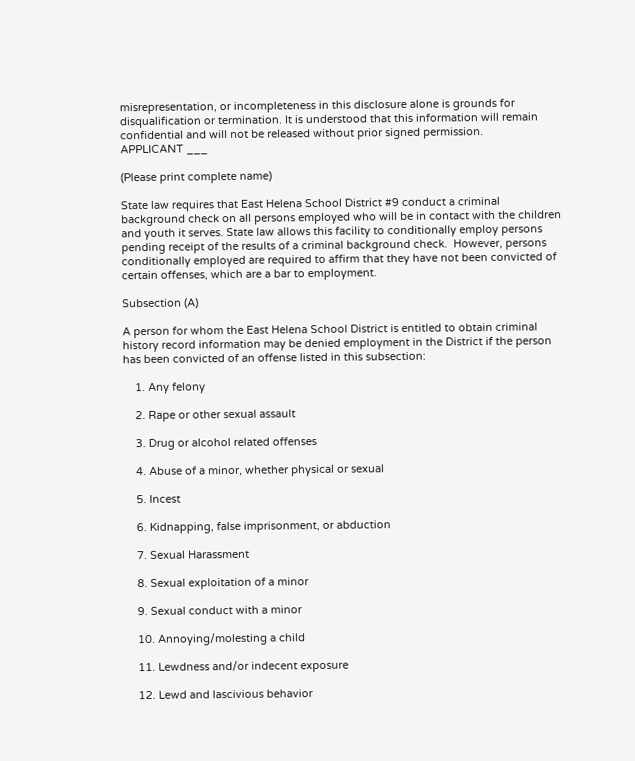misrepresentation, or incompleteness in this disclosure alone is grounds for disqualification or termination. It is understood that this information will remain confidential and will not be released without prior signed permission.
APPLICANT ___

(Please print complete name)

State law requires that East Helena School District #9 conduct a criminal background check on all persons employed who will be in contact with the children and youth it serves. State law allows this facility to conditionally employ persons pending receipt of the results of a criminal background check.  However, persons conditionally employed are required to affirm that they have not been convicted of certain offenses, which are a bar to employment.

Subsection (A)

A person for whom the East Helena School District is entitled to obtain criminal history record information may be denied employment in the District if the person has been convicted of an offense listed in this subsection:

    1. Any felony

    2. Rape or other sexual assault

    3. Drug or alcohol related offenses

    4. Abuse of a minor, whether physical or sexual

    5. Incest

    6. Kidnapping, false imprisonment, or abduction

    7. Sexual Harassment

    8. Sexual exploitation of a minor

    9. Sexual conduct with a minor

    10. Annoying/molesting a child

    11. Lewdness and/or indecent exposure

    12. Lewd and lascivious behavior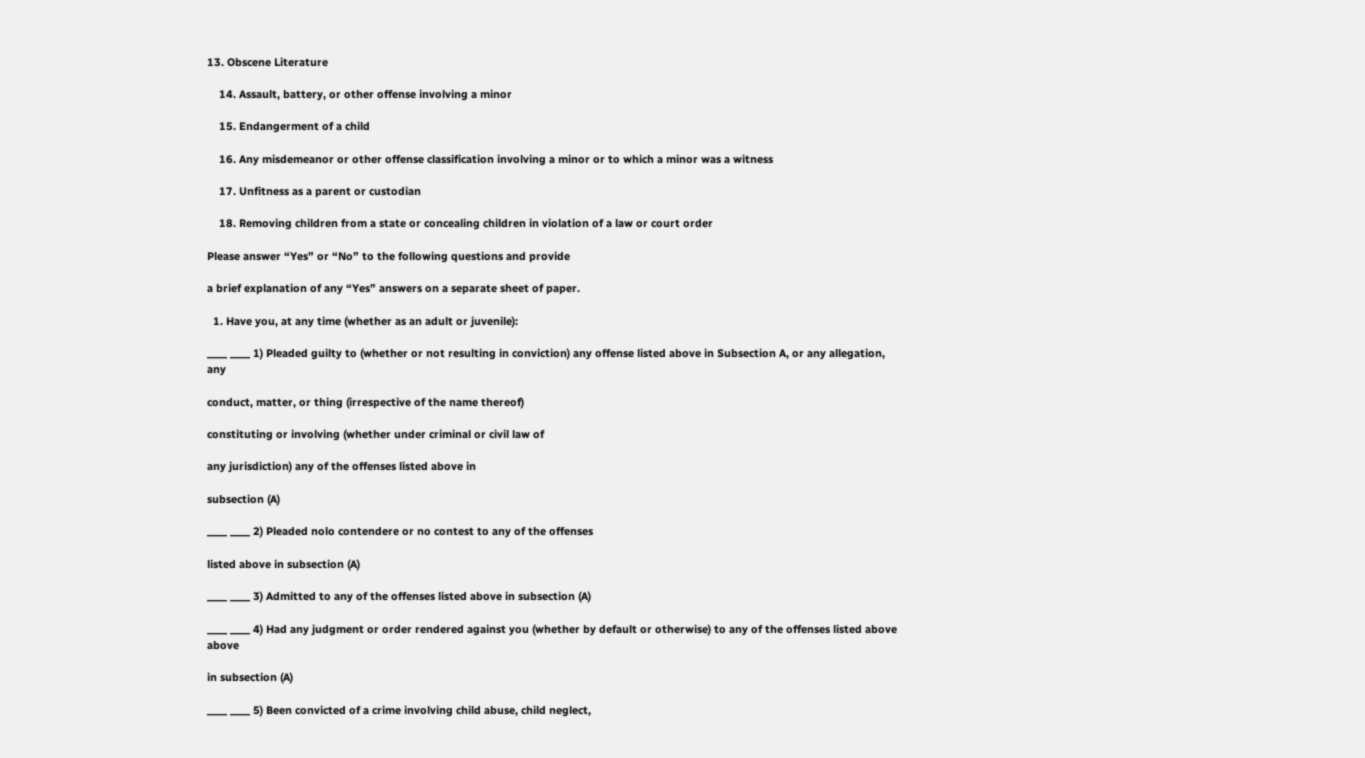13. Obscene Literature

    14. Assault, battery, or other offense involving a minor

    15. Endangerment of a child

    16. Any misdemeanor or other offense classification involving a minor or to which a minor was a witness

    17. Unfitness as a parent or custodian

    18. Removing children from a state or concealing children in violation of a law or court order

Please answer “Yes” or “No” to the following questions and provide

a brief explanation of any “Yes” answers on a separate sheet of paper.

  1. Have you, at any time (whether as an adult or juvenile):

____ ____ 1) Pleaded guilty to (whether or not resulting in conviction) any offense listed above in Subsection A, or any allegation, any

conduct, matter, or thing (irrespective of the name thereof)

constituting or involving (whether under criminal or civil law of

any jurisdiction) any of the offenses listed above in

subsection (A)

____ ____ 2) Pleaded nolo contendere or no contest to any of the offenses

listed above in subsection (A)

____ ____ 3) Admitted to any of the offenses listed above in subsection (A)

____ ____ 4) Had any judgment or order rendered against you (whether by default or otherwise) to any of the offenses listed above above

in subsection (A)

____ ____ 5) Been convicted of a crime involving child abuse, child neglect,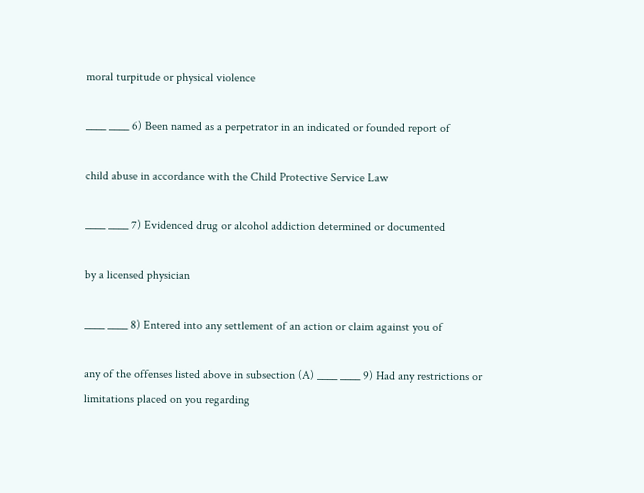moral turpitude or physical violence

____ ____ 6) Been named as a perpetrator in an indicated or founded report of

child abuse in accordance with the Child Protective Service Law

____ ____ 7) Evidenced drug or alcohol addiction determined or documented

by a licensed physician

____ ____ 8) Entered into any settlement of an action or claim against you of

any of the offenses listed above in subsection (A) ____ ____ 9) Had any restrictions or limitations placed on you regarding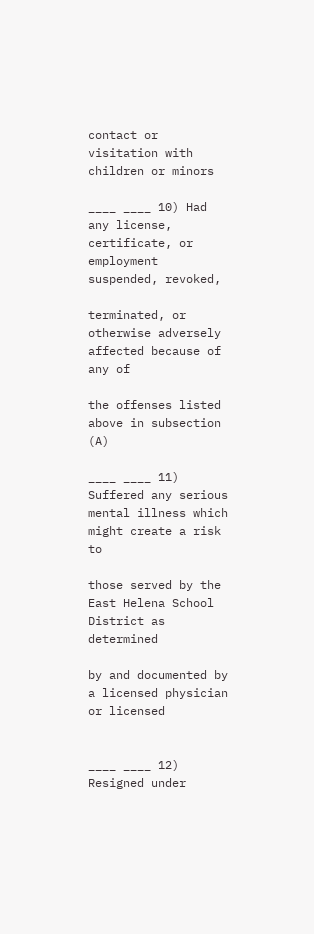contact or visitation with children or minors

____ ____ 10) Had any license, certificate, or employment suspended, revoked,

terminated, or otherwise adversely affected because of any of

the offenses listed above in subsection (A)

____ ____ 11) Suffered any serious mental illness which might create a risk to

those served by the East Helena School District as determined

by and documented by a licensed physician or licensed


____ ____ 12) Resigned under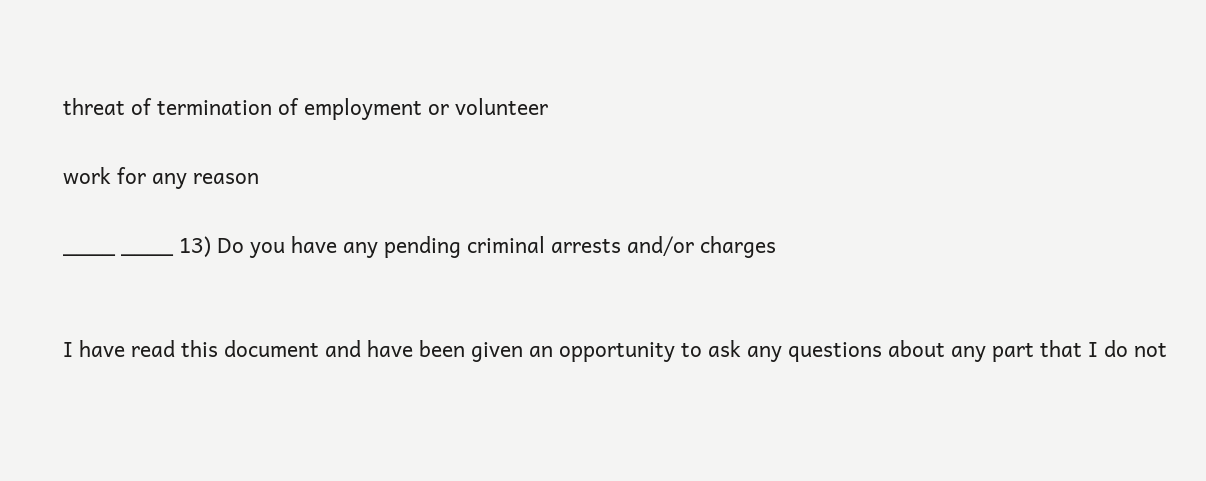threat of termination of employment or volunteer

work for any reason

____ ____ 13) Do you have any pending criminal arrests and/or charges


I have read this document and have been given an opportunity to ask any questions about any part that I do not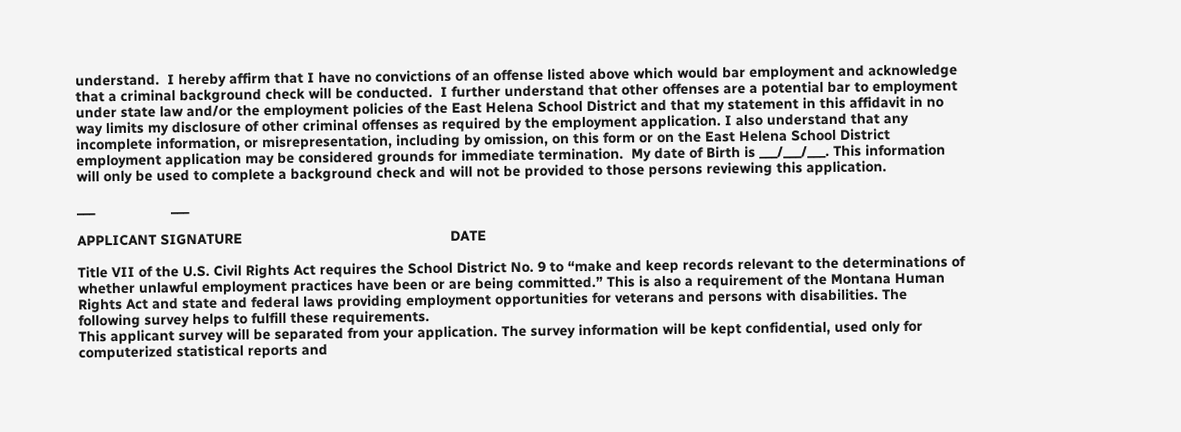understand.  I hereby affirm that I have no convictions of an offense listed above which would bar employment and acknowledge that a criminal background check will be conducted.  I further understand that other offenses are a potential bar to employment under state law and/or the employment policies of the East Helena School District and that my statement in this affidavit in no way limits my disclosure of other criminal offenses as required by the employment application. I also understand that any incomplete information, or misrepresentation, including by omission, on this form or on the East Helena School District employment application may be considered grounds for immediate termination.  My date of Birth is ___/___/___. This information will only be used to complete a background check and will not be provided to those persons reviewing this application.

___                   ___

APPLICANT SIGNATURE                                                    DATE

Title VII of the U.S. Civil Rights Act requires the School District No. 9 to “make and keep records relevant to the determinations of whether unlawful employment practices have been or are being committed.” This is also a requirement of the Montana Human Rights Act and state and federal laws providing employment opportunities for veterans and persons with disabilities. The following survey helps to fulfill these requirements.
This applicant survey will be separated from your application. The survey information will be kept confidential, used only for computerized statistical reports and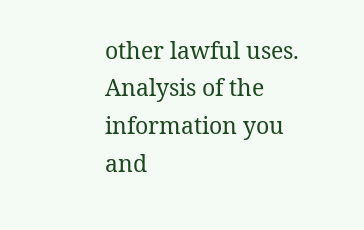other lawful uses. Analysis of the information you and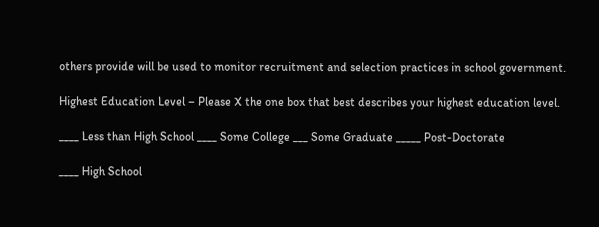others provide will be used to monitor recruitment and selection practices in school government.

Highest Education Level – Please X the one box that best describes your highest education level.

____ Less than High School ____ Some College ___ Some Graduate _____ Post-Doctorate

____ High School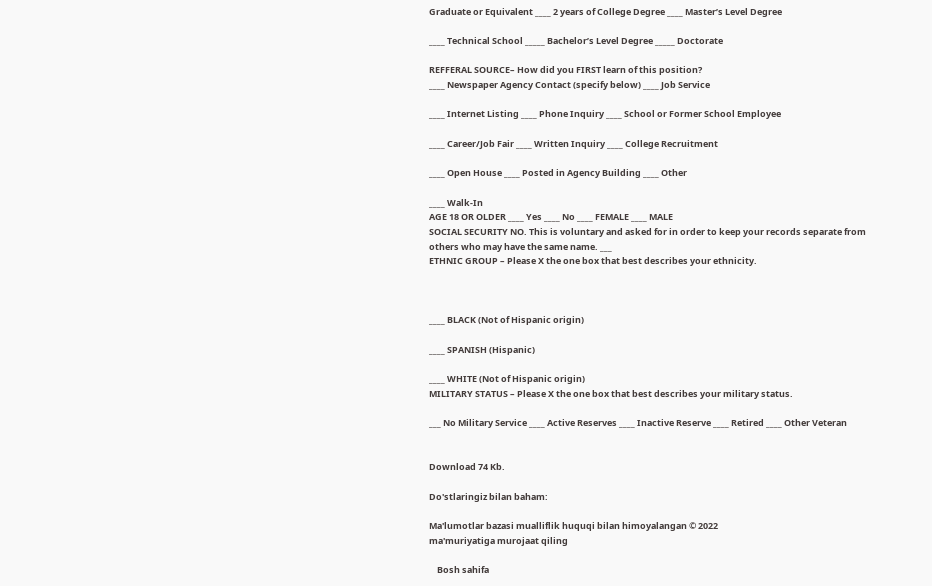Graduate or Equivalent ____ 2 years of College Degree ____ Master’s Level Degree

____ Technical School _____ Bachelor’s Level Degree _____ Doctorate

REFFERAL SOURCE– How did you FIRST learn of this position?
____ Newspaper Agency Contact (specify below) ____ Job Service

____ Internet Listing ____ Phone Inquiry ____ School or Former School Employee

____ Career/Job Fair ____ Written Inquiry ____ College Recruitment

____ Open House ____ Posted in Agency Building ____ Other

____ Walk-In
AGE 18 OR OLDER ____ Yes ____ No ____ FEMALE ____ MALE
SOCIAL SECURITY NO. This is voluntary and asked for in order to keep your records separate from others who may have the same name. ___
ETHNIC GROUP – Please X the one box that best describes your ethnicity.



____ BLACK (Not of Hispanic origin)

____ SPANISH (Hispanic)

____ WHITE (Not of Hispanic origin)
MILITARY STATUS – Please X the one box that best describes your military status.

___ No Military Service ____ Active Reserves ____ Inactive Reserve ____ Retired ____ Other Veteran


Download 74 Kb.

Do'stlaringiz bilan baham:

Ma'lumotlar bazasi mualliflik huquqi bilan himoyalangan © 2022
ma'muriyatiga murojaat qiling

    Bosh sahifa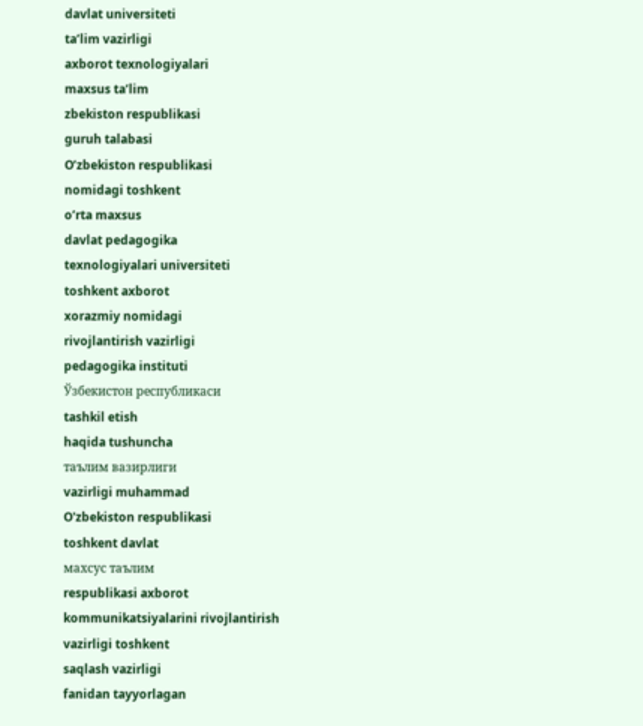davlat universiteti
ta’lim vazirligi
axborot texnologiyalari
maxsus ta’lim
zbekiston respublikasi
guruh talabasi
O’zbekiston respublikasi
nomidagi toshkent
o’rta maxsus
davlat pedagogika
texnologiyalari universiteti
toshkent axborot
xorazmiy nomidagi
rivojlantirish vazirligi
pedagogika instituti
Ўзбекистон республикаси
tashkil etish
haqida tushuncha
таълим вазирлиги
vazirligi muhammad
O'zbekiston respublikasi
toshkent davlat
махсус таълим
respublikasi axborot
kommunikatsiyalarini rivojlantirish
vazirligi toshkent
saqlash vazirligi
fanidan tayyorlagan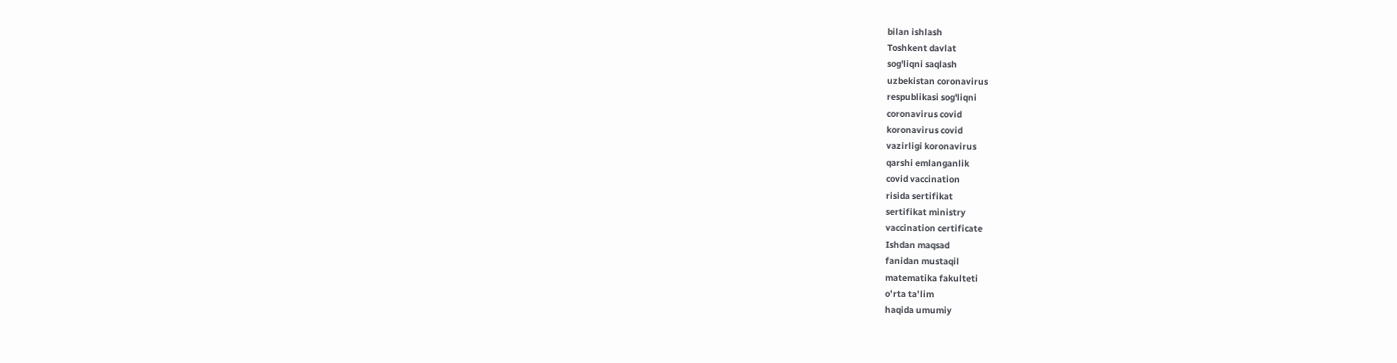bilan ishlash
Toshkent davlat
sog'liqni saqlash
uzbekistan coronavirus
respublikasi sog'liqni
coronavirus covid
koronavirus covid
vazirligi koronavirus
qarshi emlanganlik
covid vaccination
risida sertifikat
sertifikat ministry
vaccination certificate
Ishdan maqsad
fanidan mustaqil
matematika fakulteti
o’rta ta’lim
haqida umumiy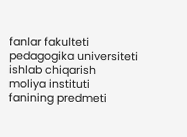fanlar fakulteti
pedagogika universiteti
ishlab chiqarish
moliya instituti
fanining predmeti